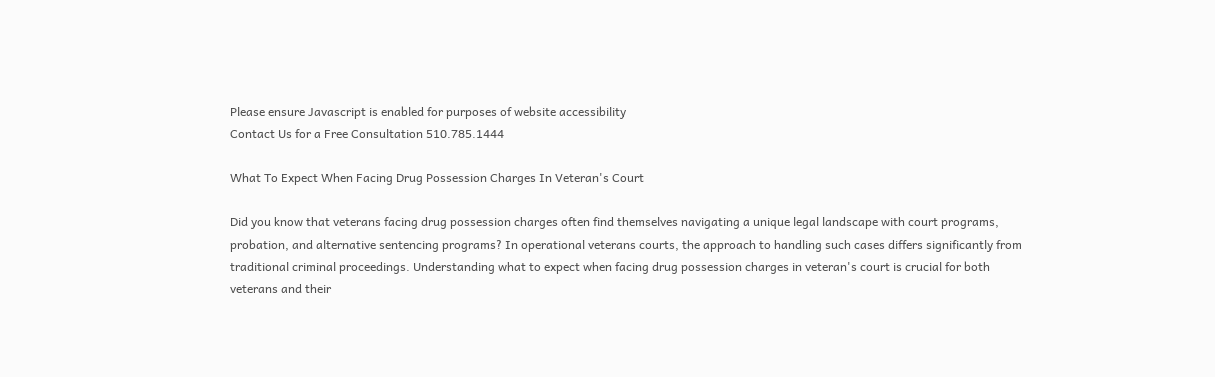Please ensure Javascript is enabled for purposes of website accessibility
Contact Us for a Free Consultation 510.785.1444

What To Expect When Facing Drug Possession Charges In Veteran's Court

Did you know that veterans facing drug possession charges often find themselves navigating a unique legal landscape with court programs, probation, and alternative sentencing programs? In operational veterans courts, the approach to handling such cases differs significantly from traditional criminal proceedings. Understanding what to expect when facing drug possession charges in veteran's court is crucial for both veterans and their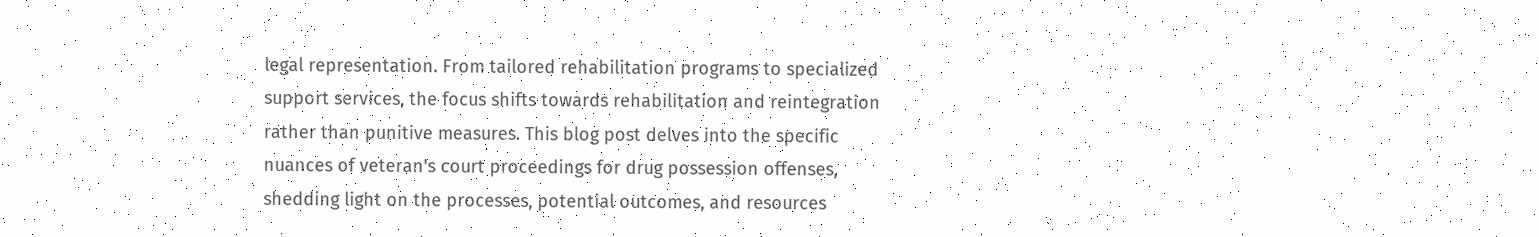legal representation. From tailored rehabilitation programs to specialized support services, the focus shifts towards rehabilitation and reintegration rather than punitive measures. This blog post delves into the specific nuances of veteran's court proceedings for drug possession offenses, shedding light on the processes, potential outcomes, and resources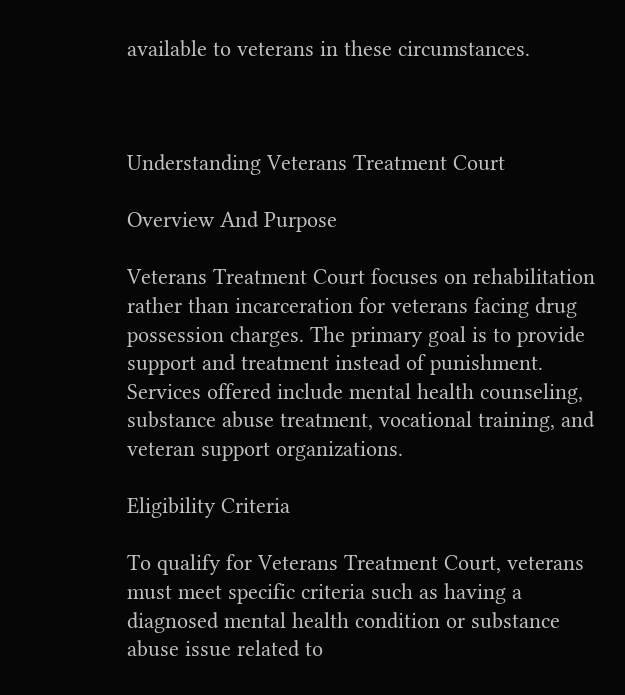available to veterans in these circumstances.



Understanding Veterans Treatment Court

Overview And Purpose

Veterans Treatment Court focuses on rehabilitation rather than incarceration for veterans facing drug possession charges. The primary goal is to provide support and treatment instead of punishment. Services offered include mental health counseling, substance abuse treatment, vocational training, and veteran support organizations.

Eligibility Criteria

To qualify for Veterans Treatment Court, veterans must meet specific criteria such as having a diagnosed mental health condition or substance abuse issue related to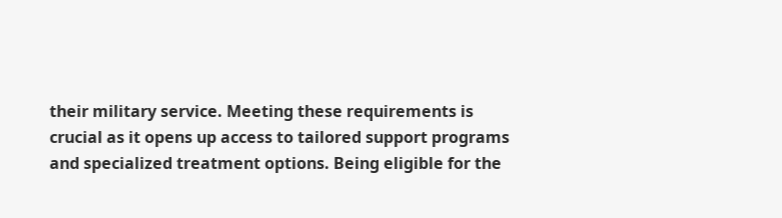their military service. Meeting these requirements is crucial as it opens up access to tailored support programs and specialized treatment options. Being eligible for the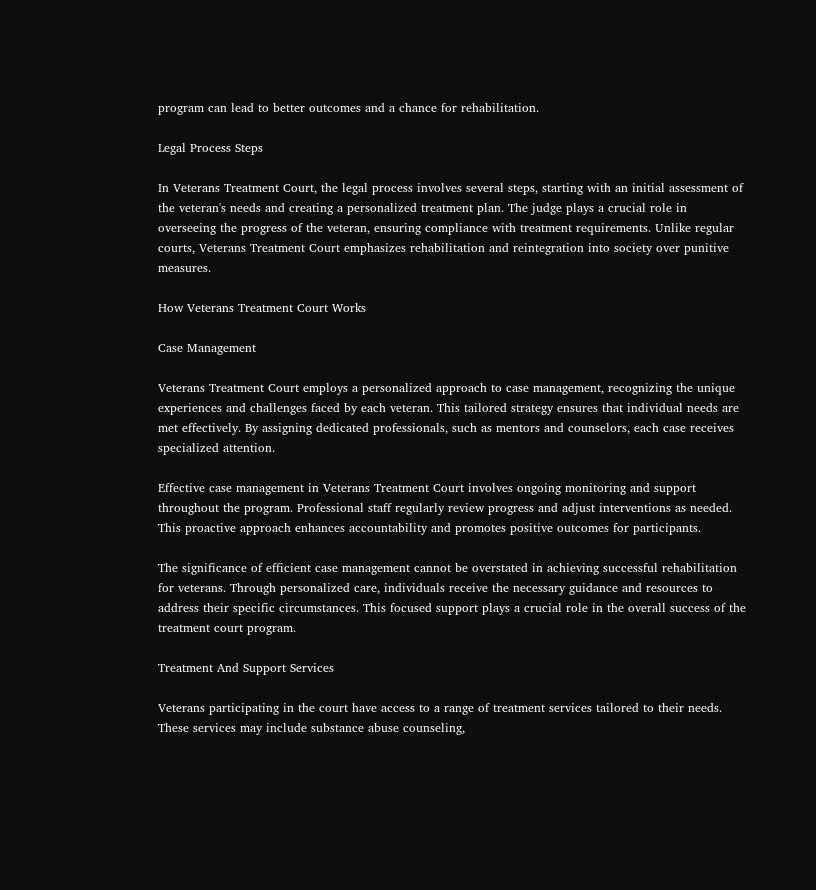program can lead to better outcomes and a chance for rehabilitation.

Legal Process Steps

In Veterans Treatment Court, the legal process involves several steps, starting with an initial assessment of the veteran's needs and creating a personalized treatment plan. The judge plays a crucial role in overseeing the progress of the veteran, ensuring compliance with treatment requirements. Unlike regular courts, Veterans Treatment Court emphasizes rehabilitation and reintegration into society over punitive measures.

How Veterans Treatment Court Works

Case Management

Veterans Treatment Court employs a personalized approach to case management, recognizing the unique experiences and challenges faced by each veteran. This tailored strategy ensures that individual needs are met effectively. By assigning dedicated professionals, such as mentors and counselors, each case receives specialized attention.

Effective case management in Veterans Treatment Court involves ongoing monitoring and support throughout the program. Professional staff regularly review progress and adjust interventions as needed. This proactive approach enhances accountability and promotes positive outcomes for participants.

The significance of efficient case management cannot be overstated in achieving successful rehabilitation for veterans. Through personalized care, individuals receive the necessary guidance and resources to address their specific circumstances. This focused support plays a crucial role in the overall success of the treatment court program.

Treatment And Support Services

Veterans participating in the court have access to a range of treatment services tailored to their needs. These services may include substance abuse counseling,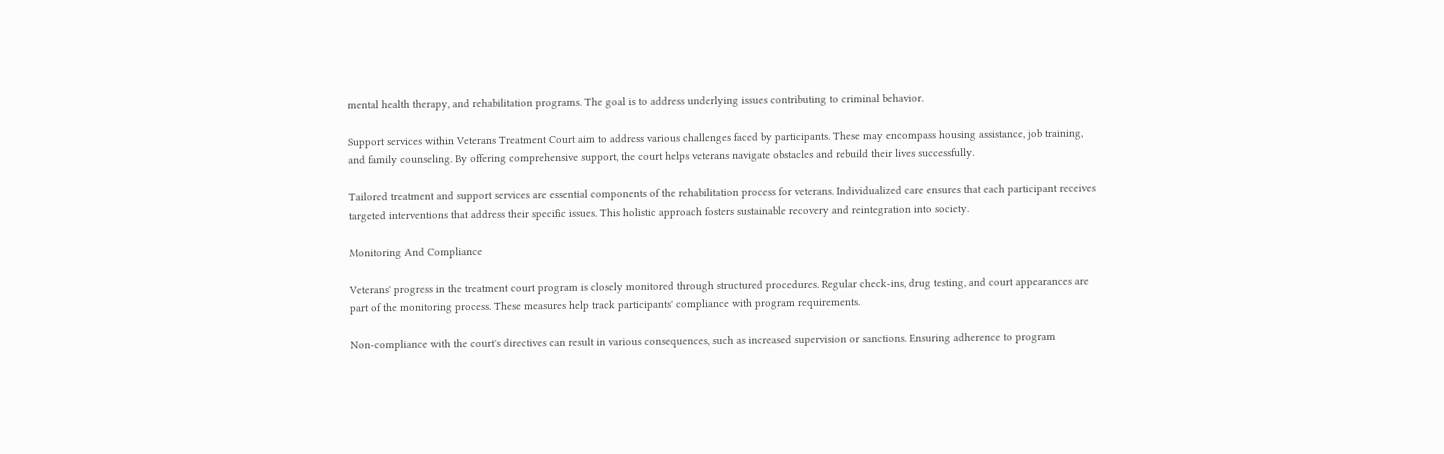mental health therapy, and rehabilitation programs. The goal is to address underlying issues contributing to criminal behavior.

Support services within Veterans Treatment Court aim to address various challenges faced by participants. These may encompass housing assistance, job training, and family counseling. By offering comprehensive support, the court helps veterans navigate obstacles and rebuild their lives successfully.

Tailored treatment and support services are essential components of the rehabilitation process for veterans. Individualized care ensures that each participant receives targeted interventions that address their specific issues. This holistic approach fosters sustainable recovery and reintegration into society.

Monitoring And Compliance

Veterans' progress in the treatment court program is closely monitored through structured procedures. Regular check-ins, drug testing, and court appearances are part of the monitoring process. These measures help track participants' compliance with program requirements.

Non-compliance with the court's directives can result in various consequences, such as increased supervision or sanctions. Ensuring adherence to program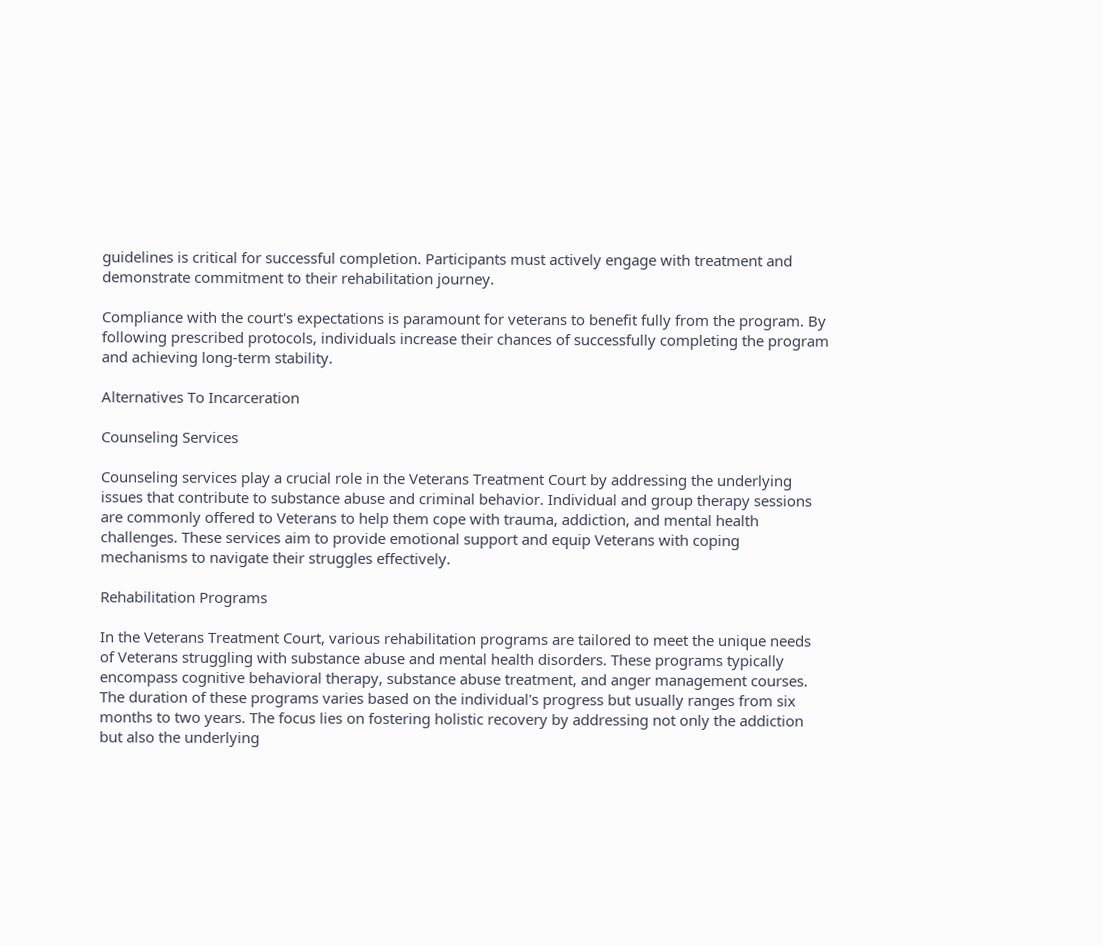guidelines is critical for successful completion. Participants must actively engage with treatment and demonstrate commitment to their rehabilitation journey.

Compliance with the court's expectations is paramount for veterans to benefit fully from the program. By following prescribed protocols, individuals increase their chances of successfully completing the program and achieving long-term stability.

Alternatives To Incarceration

Counseling Services

Counseling services play a crucial role in the Veterans Treatment Court by addressing the underlying issues that contribute to substance abuse and criminal behavior. Individual and group therapy sessions are commonly offered to Veterans to help them cope with trauma, addiction, and mental health challenges. These services aim to provide emotional support and equip Veterans with coping mechanisms to navigate their struggles effectively.

Rehabilitation Programs

In the Veterans Treatment Court, various rehabilitation programs are tailored to meet the unique needs of Veterans struggling with substance abuse and mental health disorders. These programs typically encompass cognitive behavioral therapy, substance abuse treatment, and anger management courses. The duration of these programs varies based on the individual's progress but usually ranges from six months to two years. The focus lies on fostering holistic recovery by addressing not only the addiction but also the underlying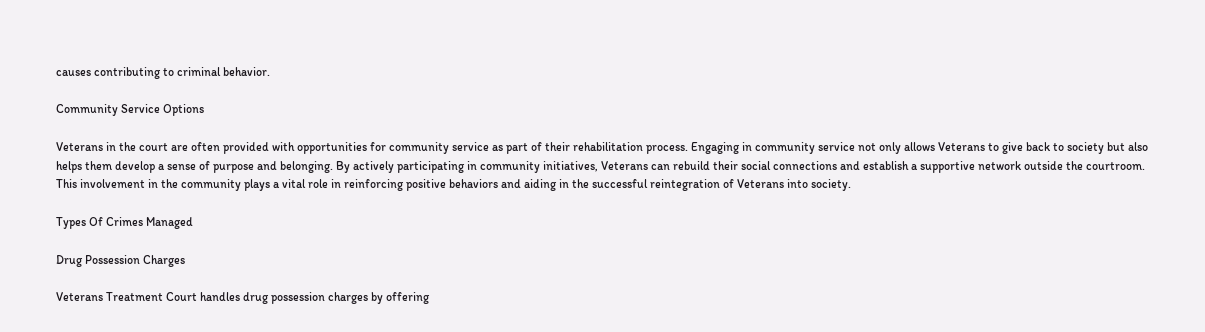causes contributing to criminal behavior.

Community Service Options

Veterans in the court are often provided with opportunities for community service as part of their rehabilitation process. Engaging in community service not only allows Veterans to give back to society but also helps them develop a sense of purpose and belonging. By actively participating in community initiatives, Veterans can rebuild their social connections and establish a supportive network outside the courtroom. This involvement in the community plays a vital role in reinforcing positive behaviors and aiding in the successful reintegration of Veterans into society.

Types Of Crimes Managed

Drug Possession Charges

Veterans Treatment Court handles drug possession charges by offering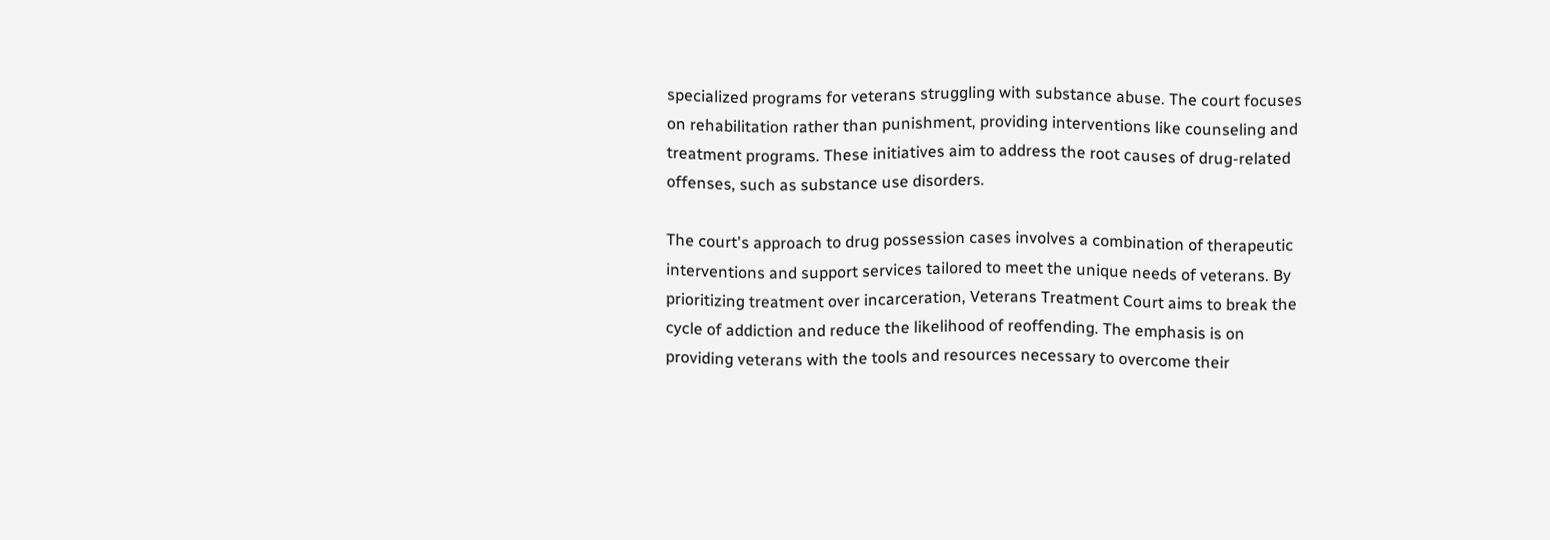specialized programs for veterans struggling with substance abuse. The court focuses on rehabilitation rather than punishment, providing interventions like counseling and treatment programs. These initiatives aim to address the root causes of drug-related offenses, such as substance use disorders.

The court's approach to drug possession cases involves a combination of therapeutic interventions and support services tailored to meet the unique needs of veterans. By prioritizing treatment over incarceration, Veterans Treatment Court aims to break the cycle of addiction and reduce the likelihood of reoffending. The emphasis is on providing veterans with the tools and resources necessary to overcome their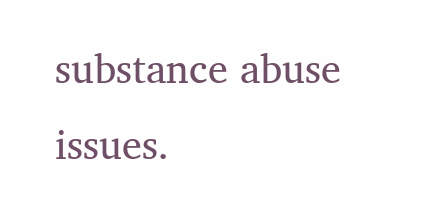substance abuse issues.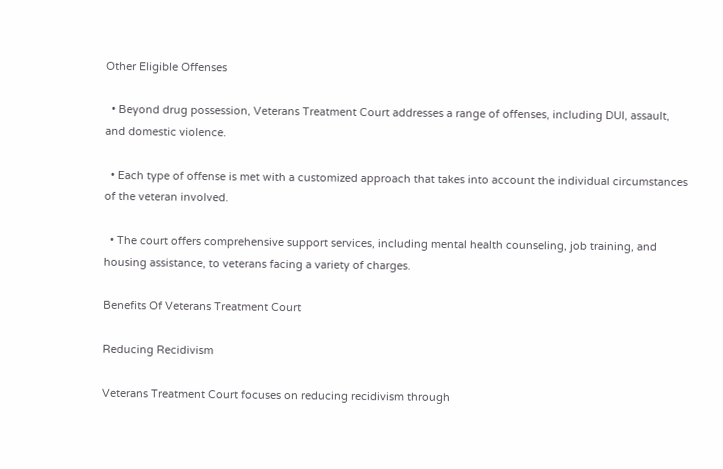Other Eligible Offenses

  • Beyond drug possession, Veterans Treatment Court addresses a range of offenses, including DUI, assault, and domestic violence.

  • Each type of offense is met with a customized approach that takes into account the individual circumstances of the veteran involved.

  • The court offers comprehensive support services, including mental health counseling, job training, and housing assistance, to veterans facing a variety of charges.

Benefits Of Veterans Treatment Court

Reducing Recidivism

Veterans Treatment Court focuses on reducing recidivism through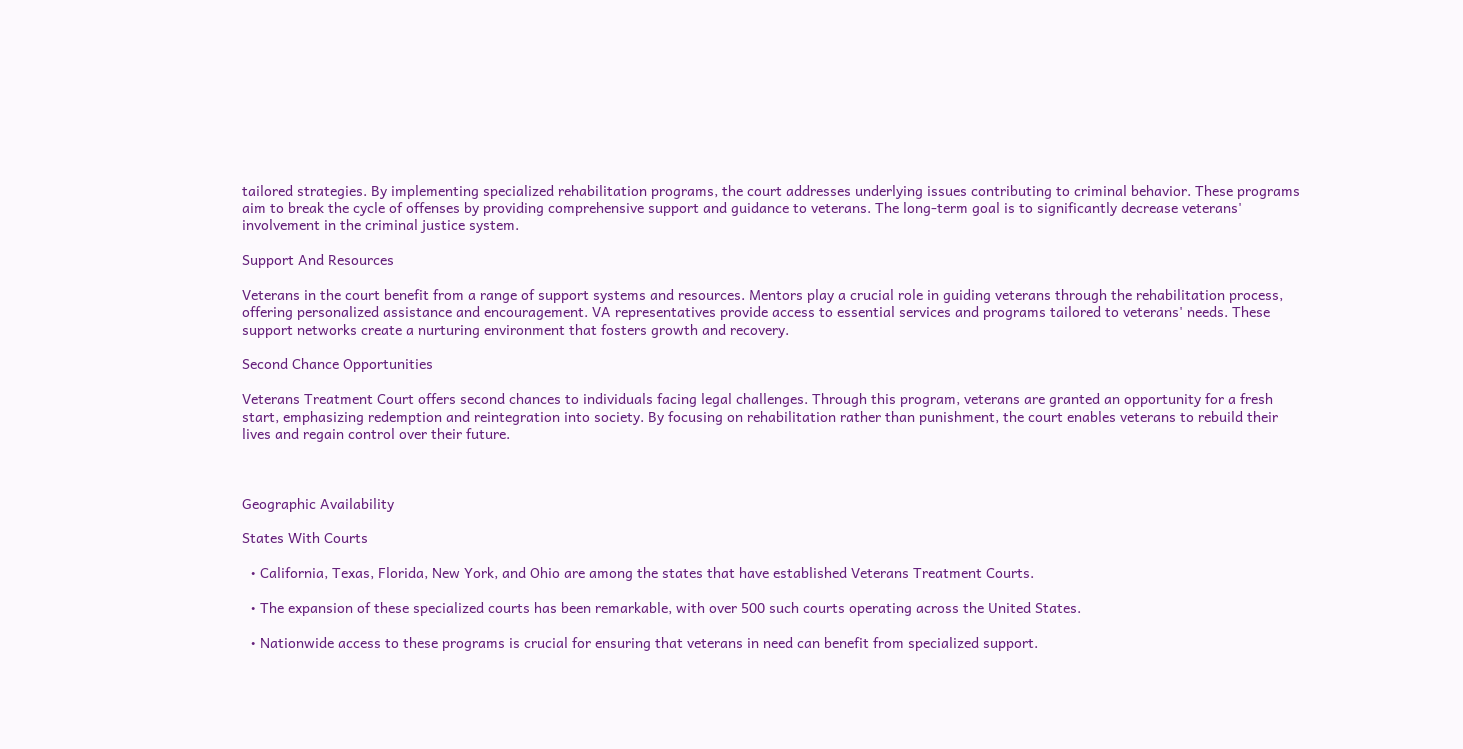tailored strategies. By implementing specialized rehabilitation programs, the court addresses underlying issues contributing to criminal behavior. These programs aim to break the cycle of offenses by providing comprehensive support and guidance to veterans. The long-term goal is to significantly decrease veterans' involvement in the criminal justice system.

Support And Resources

Veterans in the court benefit from a range of support systems and resources. Mentors play a crucial role in guiding veterans through the rehabilitation process, offering personalized assistance and encouragement. VA representatives provide access to essential services and programs tailored to veterans' needs. These support networks create a nurturing environment that fosters growth and recovery.

Second Chance Opportunities

Veterans Treatment Court offers second chances to individuals facing legal challenges. Through this program, veterans are granted an opportunity for a fresh start, emphasizing redemption and reintegration into society. By focusing on rehabilitation rather than punishment, the court enables veterans to rebuild their lives and regain control over their future.



Geographic Availability

States With Courts

  • California, Texas, Florida, New York, and Ohio are among the states that have established Veterans Treatment Courts.

  • The expansion of these specialized courts has been remarkable, with over 500 such courts operating across the United States.

  • Nationwide access to these programs is crucial for ensuring that veterans in need can benefit from specialized support.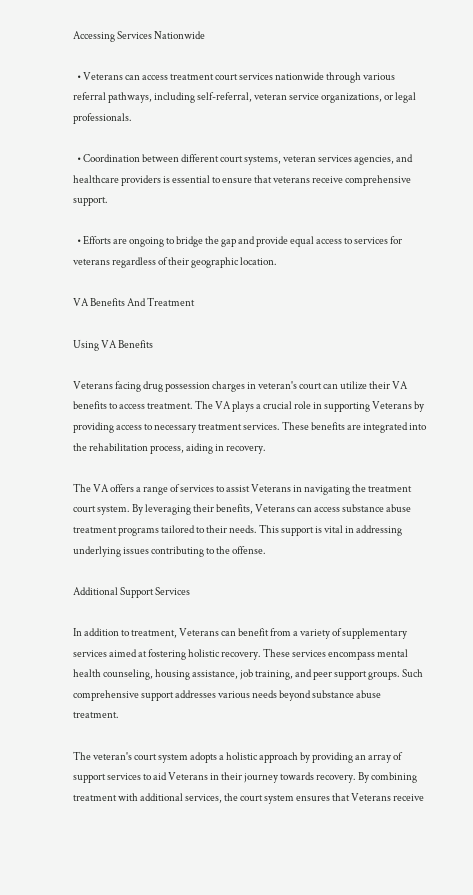Accessing Services Nationwide

  • Veterans can access treatment court services nationwide through various referral pathways, including self-referral, veteran service organizations, or legal professionals.

  • Coordination between different court systems, veteran services agencies, and healthcare providers is essential to ensure that veterans receive comprehensive support.

  • Efforts are ongoing to bridge the gap and provide equal access to services for veterans regardless of their geographic location.

VA Benefits And Treatment

Using VA Benefits

Veterans facing drug possession charges in veteran's court can utilize their VA benefits to access treatment. The VA plays a crucial role in supporting Veterans by providing access to necessary treatment services. These benefits are integrated into the rehabilitation process, aiding in recovery.

The VA offers a range of services to assist Veterans in navigating the treatment court system. By leveraging their benefits, Veterans can access substance abuse treatment programs tailored to their needs. This support is vital in addressing underlying issues contributing to the offense.

Additional Support Services

In addition to treatment, Veterans can benefit from a variety of supplementary services aimed at fostering holistic recovery. These services encompass mental health counseling, housing assistance, job training, and peer support groups. Such comprehensive support addresses various needs beyond substance abuse treatment.

The veteran's court system adopts a holistic approach by providing an array of support services to aid Veterans in their journey towards recovery. By combining treatment with additional services, the court system ensures that Veterans receive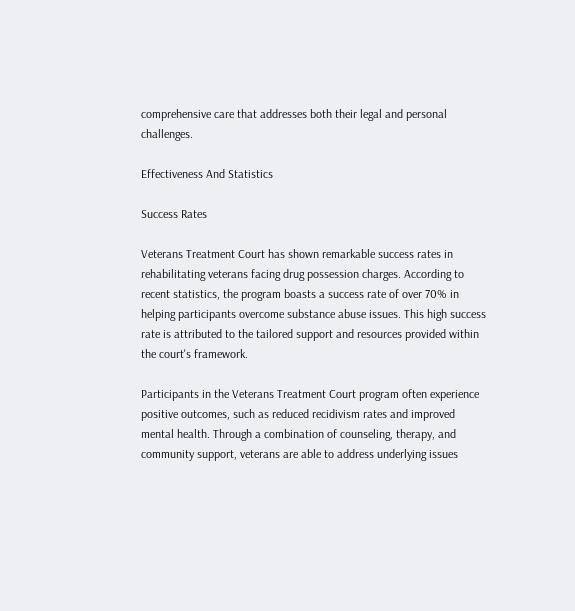comprehensive care that addresses both their legal and personal challenges.

Effectiveness And Statistics

Success Rates

Veterans Treatment Court has shown remarkable success rates in rehabilitating veterans facing drug possession charges. According to recent statistics, the program boasts a success rate of over 70% in helping participants overcome substance abuse issues. This high success rate is attributed to the tailored support and resources provided within the court's framework.

Participants in the Veterans Treatment Court program often experience positive outcomes, such as reduced recidivism rates and improved mental health. Through a combination of counseling, therapy, and community support, veterans are able to address underlying issues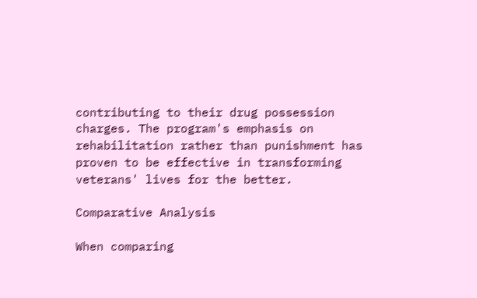contributing to their drug possession charges. The program's emphasis on rehabilitation rather than punishment has proven to be effective in transforming veterans' lives for the better.

Comparative Analysis

When comparing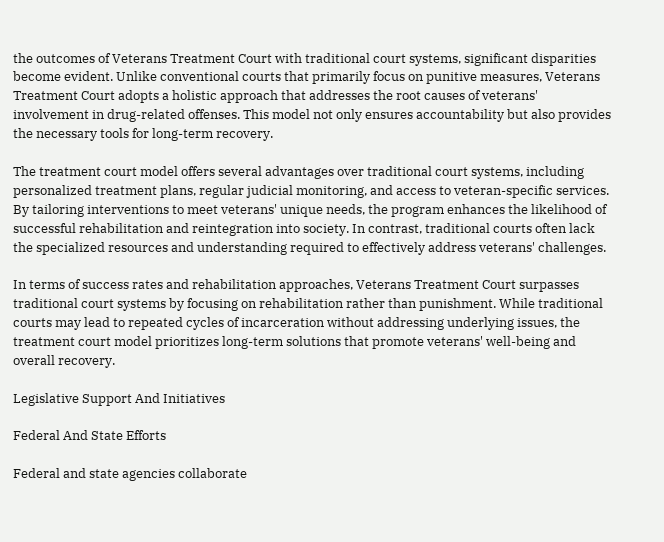the outcomes of Veterans Treatment Court with traditional court systems, significant disparities become evident. Unlike conventional courts that primarily focus on punitive measures, Veterans Treatment Court adopts a holistic approach that addresses the root causes of veterans' involvement in drug-related offenses. This model not only ensures accountability but also provides the necessary tools for long-term recovery.

The treatment court model offers several advantages over traditional court systems, including personalized treatment plans, regular judicial monitoring, and access to veteran-specific services. By tailoring interventions to meet veterans' unique needs, the program enhances the likelihood of successful rehabilitation and reintegration into society. In contrast, traditional courts often lack the specialized resources and understanding required to effectively address veterans' challenges.

In terms of success rates and rehabilitation approaches, Veterans Treatment Court surpasses traditional court systems by focusing on rehabilitation rather than punishment. While traditional courts may lead to repeated cycles of incarceration without addressing underlying issues, the treatment court model prioritizes long-term solutions that promote veterans' well-being and overall recovery.

Legislative Support And Initiatives

Federal And State Efforts

Federal and state agencies collaborate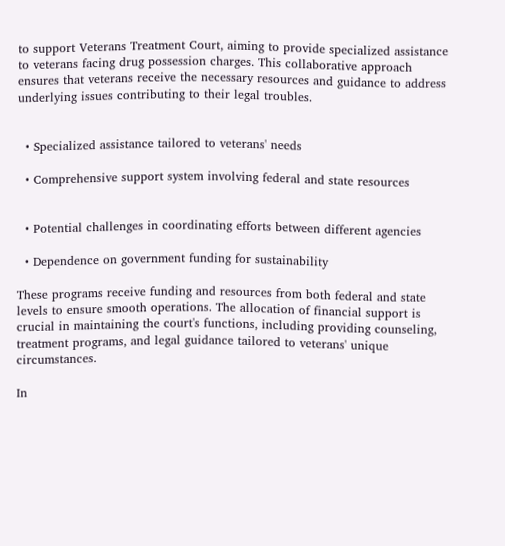to support Veterans Treatment Court, aiming to provide specialized assistance to veterans facing drug possession charges. This collaborative approach ensures that veterans receive the necessary resources and guidance to address underlying issues contributing to their legal troubles.


  • Specialized assistance tailored to veterans' needs

  • Comprehensive support system involving federal and state resources


  • Potential challenges in coordinating efforts between different agencies

  • Dependence on government funding for sustainability

These programs receive funding and resources from both federal and state levels to ensure smooth operations. The allocation of financial support is crucial in maintaining the court's functions, including providing counseling, treatment programs, and legal guidance tailored to veterans' unique circumstances.

In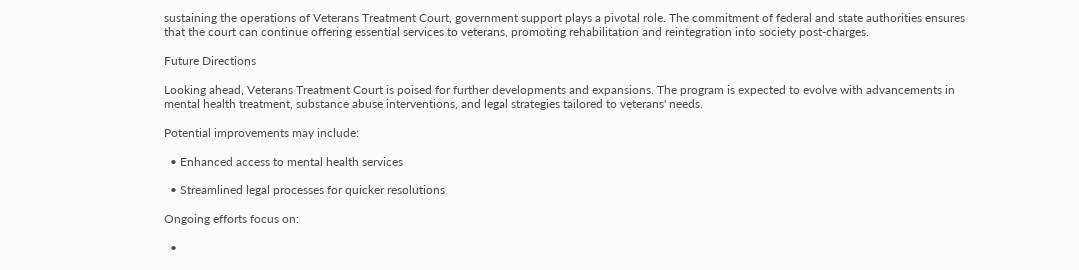sustaining the operations of Veterans Treatment Court, government support plays a pivotal role. The commitment of federal and state authorities ensures that the court can continue offering essential services to veterans, promoting rehabilitation and reintegration into society post-charges.

Future Directions

Looking ahead, Veterans Treatment Court is poised for further developments and expansions. The program is expected to evolve with advancements in mental health treatment, substance abuse interventions, and legal strategies tailored to veterans' needs.

Potential improvements may include:

  • Enhanced access to mental health services

  • Streamlined legal processes for quicker resolutions

Ongoing efforts focus on:

  •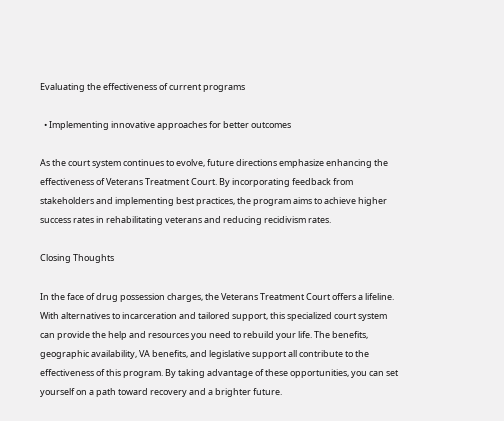Evaluating the effectiveness of current programs

  • Implementing innovative approaches for better outcomes

As the court system continues to evolve, future directions emphasize enhancing the effectiveness of Veterans Treatment Court. By incorporating feedback from stakeholders and implementing best practices, the program aims to achieve higher success rates in rehabilitating veterans and reducing recidivism rates.

Closing Thoughts

In the face of drug possession charges, the Veterans Treatment Court offers a lifeline. With alternatives to incarceration and tailored support, this specialized court system can provide the help and resources you need to rebuild your life. The benefits, geographic availability, VA benefits, and legislative support all contribute to the effectiveness of this program. By taking advantage of these opportunities, you can set yourself on a path toward recovery and a brighter future.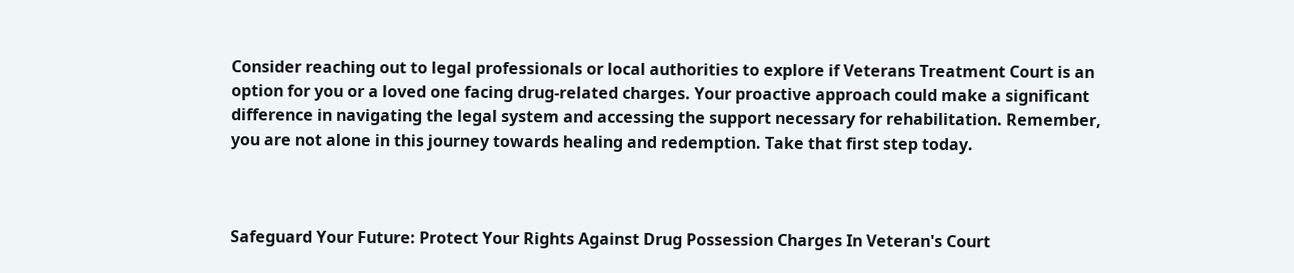Consider reaching out to legal professionals or local authorities to explore if Veterans Treatment Court is an option for you or a loved one facing drug-related charges. Your proactive approach could make a significant difference in navigating the legal system and accessing the support necessary for rehabilitation. Remember, you are not alone in this journey towards healing and redemption. Take that first step today.



Safeguard Your Future: Protect Your Rights Against Drug Possession Charges In Veteran's Court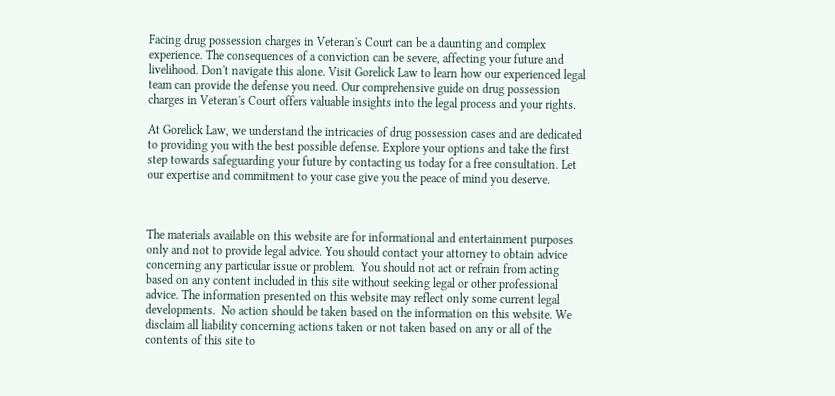Facing drug possession charges in Veteran's Court can be a daunting and complex experience. The consequences of a conviction can be severe, affecting your future and livelihood. Don't navigate this alone. Visit Gorelick Law to learn how our experienced legal team can provide the defense you need. Our comprehensive guide on drug possession charges in Veteran's Court offers valuable insights into the legal process and your rights.

At Gorelick Law, we understand the intricacies of drug possession cases and are dedicated to providing you with the best possible defense. Explore your options and take the first step towards safeguarding your future by contacting us today for a free consultation. Let our expertise and commitment to your case give you the peace of mind you deserve.



The materials available on this website are for informational and entertainment purposes only and not to provide legal advice. You should contact your attorney to obtain advice concerning any particular issue or problem.  You should not act or refrain from acting based on any content included in this site without seeking legal or other professional advice. The information presented on this website may reflect only some current legal developments.  No action should be taken based on the information on this website. We disclaim all liability concerning actions taken or not taken based on any or all of the contents of this site to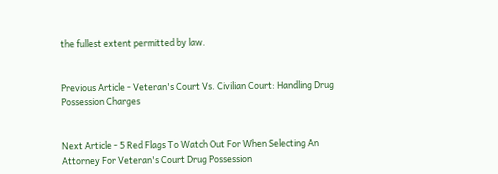the fullest extent permitted by law.


Previous Article - Veteran's Court Vs. Civilian Court: Handling Drug Possession Charges


Next Article - 5 Red Flags To Watch Out For When Selecting An Attorney For Veteran's Court Drug Possession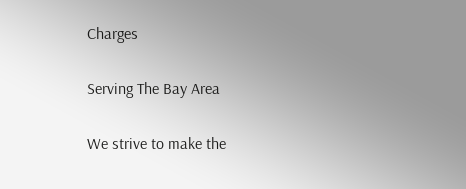Charges

Serving The Bay Area

We strive to make the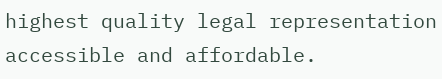highest quality legal representation accessible and affordable.